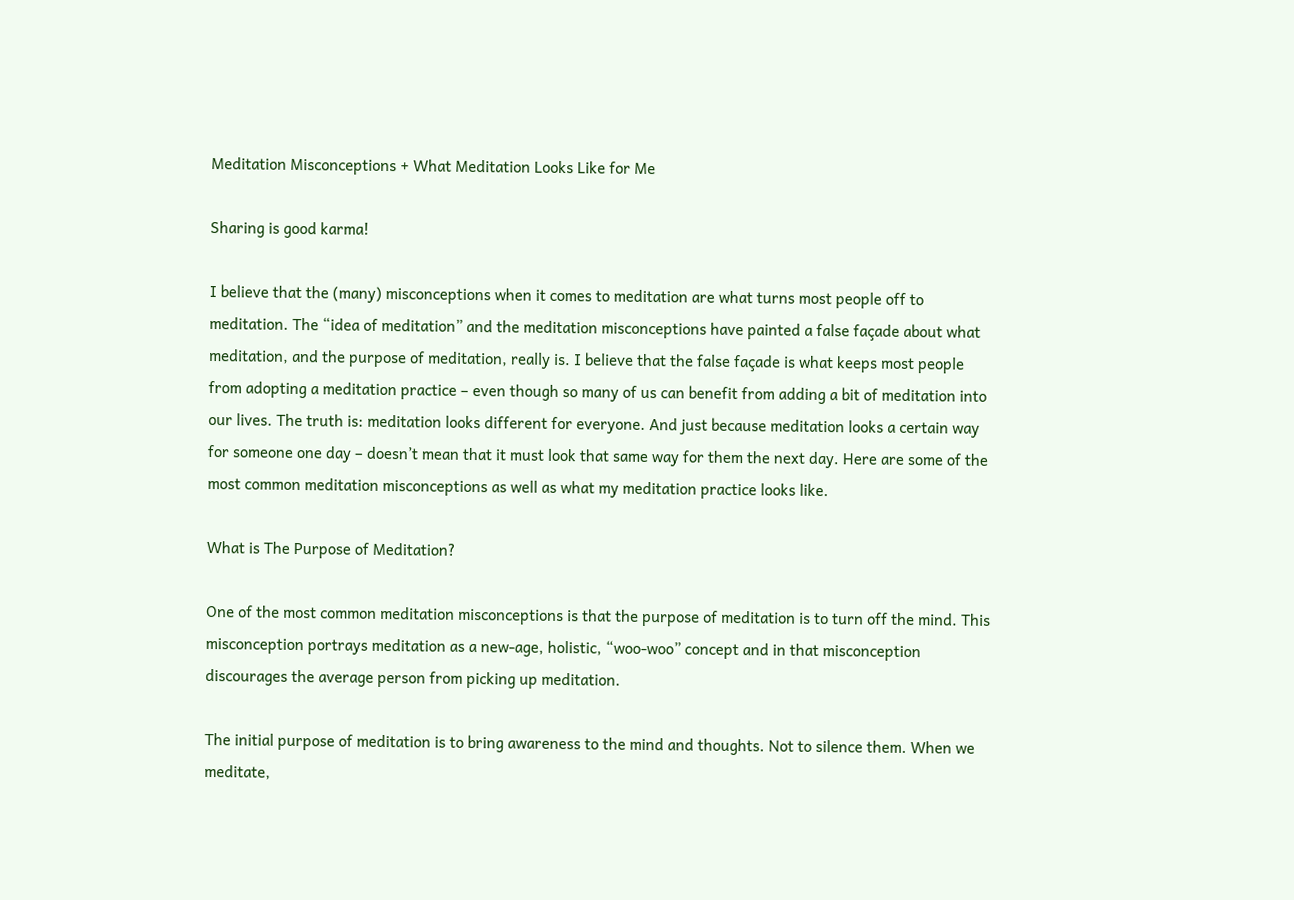Meditation Misconceptions + What Meditation Looks Like for Me

Sharing is good karma!

I believe that the (many) misconceptions when it comes to meditation are what turns most people off to meditation. The “idea of meditation” and the meditation misconceptions have painted a false façade about what meditation, and the purpose of meditation, really is. I believe that the false façade is what keeps most people from adopting a meditation practice – even though so many of us can benefit from adding a bit of meditation into our lives. The truth is: meditation looks different for everyone. And just because meditation looks a certain way for someone one day – doesn’t mean that it must look that same way for them the next day. Here are some of the most common meditation misconceptions as well as what my meditation practice looks like.

What is The Purpose of Meditation?

One of the most common meditation misconceptions is that the purpose of meditation is to turn off the mind. This misconception portrays meditation as a new-age, holistic, “woo-woo” concept and in that misconception discourages the average person from picking up meditation.

The initial purpose of meditation is to bring awareness to the mind and thoughts. Not to silence them. When we meditate,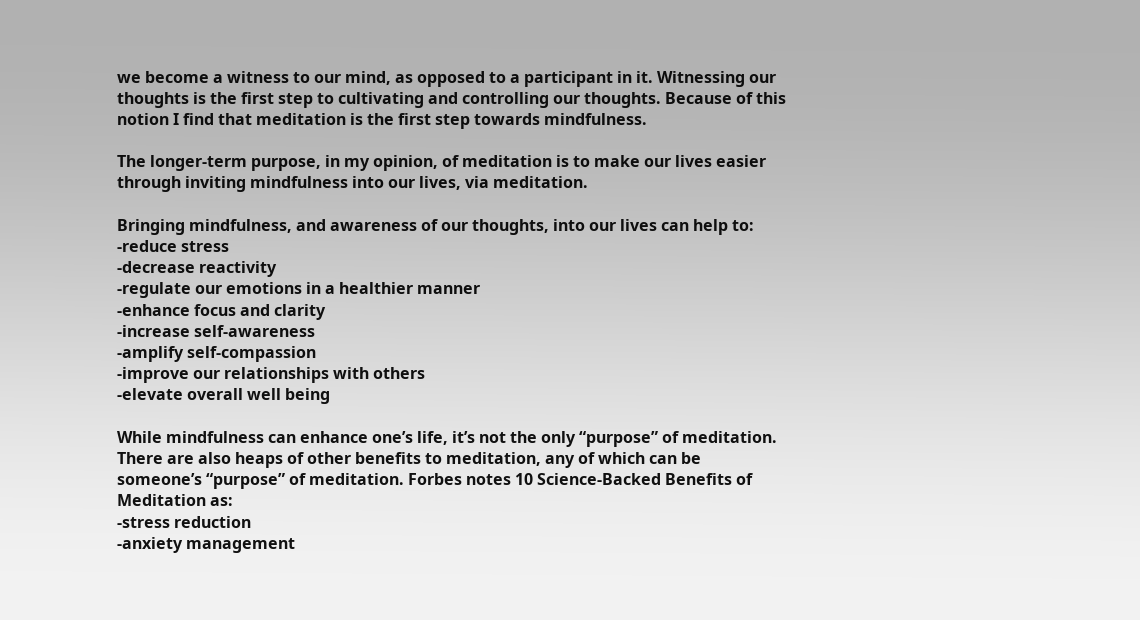we become a witness to our mind, as opposed to a participant in it. Witnessing our thoughts is the first step to cultivating and controlling our thoughts. Because of this notion I find that meditation is the first step towards mindfulness.

The longer-term purpose, in my opinion, of meditation is to make our lives easier through inviting mindfulness into our lives, via meditation.

Bringing mindfulness, and awareness of our thoughts, into our lives can help to:
-reduce stress
-decrease reactivity
-regulate our emotions in a healthier manner
-enhance focus and clarity
-increase self-awareness
-amplify self-compassion
-improve our relationships with others
-elevate overall well being

While mindfulness can enhance one’s life, it’s not the only “purpose” of meditation. There are also heaps of other benefits to meditation, any of which can be someone’s “purpose” of meditation. Forbes notes 10 Science-Backed Benefits of Meditation as:
-stress reduction
-anxiety management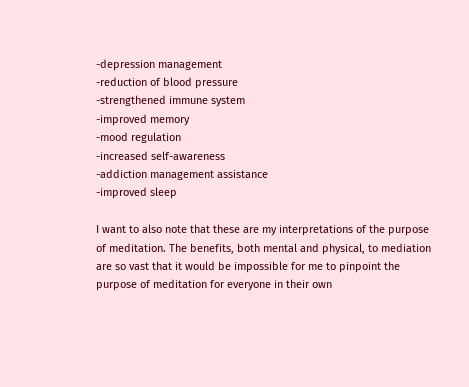-depression management
-reduction of blood pressure
-strengthened immune system
-improved memory
-mood regulation
-increased self-awareness
-addiction management assistance
-improved sleep

I want to also note that these are my interpretations of the purpose of meditation. The benefits, both mental and physical, to mediation are so vast that it would be impossible for me to pinpoint the purpose of meditation for everyone in their own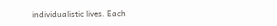individualistic lives. Each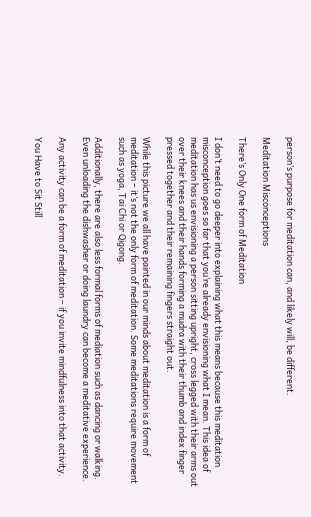person’s purpose for meditation can, and likely will, be different.

Meditation Misconceptions

There’s Only One form of Meditation

I don’t need to go deeper into explaining what this means because this meditation misconception goes so far that you’re already envisioning what I mean. This idea of meditation has us envisioning a person sitting upright, cross legged with their arms out over their knees and their hands forming a mudra with their thumb and index finger pressed together and their remaining fingers straight out.

While this picture we all have painted in our minds about meditation is a form of meditation – it’s not the only form of meditation. Some meditations require movement such as yoga, Tai Chi or Qigong.

Additionally, there are also less formal forms of mediation such as dancing or walking. Even unloading the dishwasher or doing laundry can become a meditative experience.

Any activity can be a form of meditation – if you invite mindfulness into that activity.

You Have to Sit Still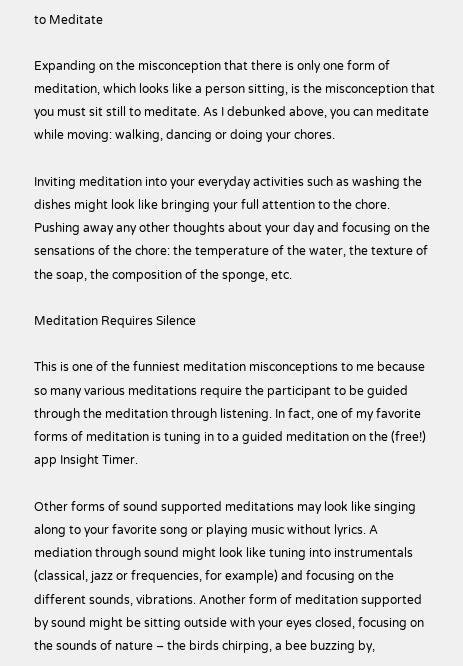to Meditate

Expanding on the misconception that there is only one form of meditation, which looks like a person sitting, is the misconception that you must sit still to meditate. As I debunked above, you can meditate while moving: walking, dancing or doing your chores.

Inviting meditation into your everyday activities such as washing the dishes might look like bringing your full attention to the chore. Pushing away any other thoughts about your day and focusing on the sensations of the chore: the temperature of the water, the texture of the soap, the composition of the sponge, etc.

Meditation Requires Silence

This is one of the funniest meditation misconceptions to me because so many various meditations require the participant to be guided through the meditation through listening. In fact, one of my favorite forms of meditation is tuning in to a guided meditation on the (free!) app Insight Timer.

Other forms of sound supported meditations may look like singing along to your favorite song or playing music without lyrics. A mediation through sound might look like tuning into instrumentals (classical, jazz or frequencies, for example) and focusing on the different sounds, vibrations. Another form of meditation supported by sound might be sitting outside with your eyes closed, focusing on the sounds of nature – the birds chirping, a bee buzzing by,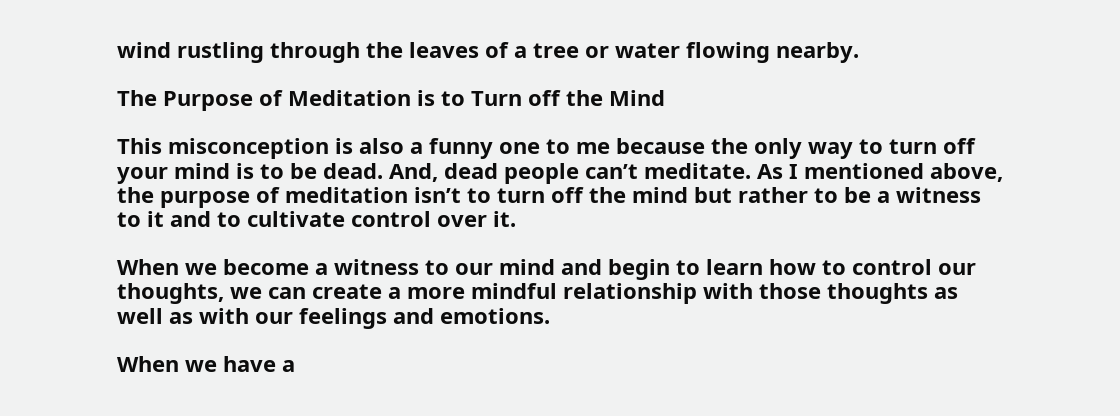wind rustling through the leaves of a tree or water flowing nearby.

The Purpose of Meditation is to Turn off the Mind

This misconception is also a funny one to me because the only way to turn off your mind is to be dead. And, dead people can’t meditate. As I mentioned above, the purpose of meditation isn’t to turn off the mind but rather to be a witness to it and to cultivate control over it.

When we become a witness to our mind and begin to learn how to control our thoughts, we can create a more mindful relationship with those thoughts as well as with our feelings and emotions.

When we have a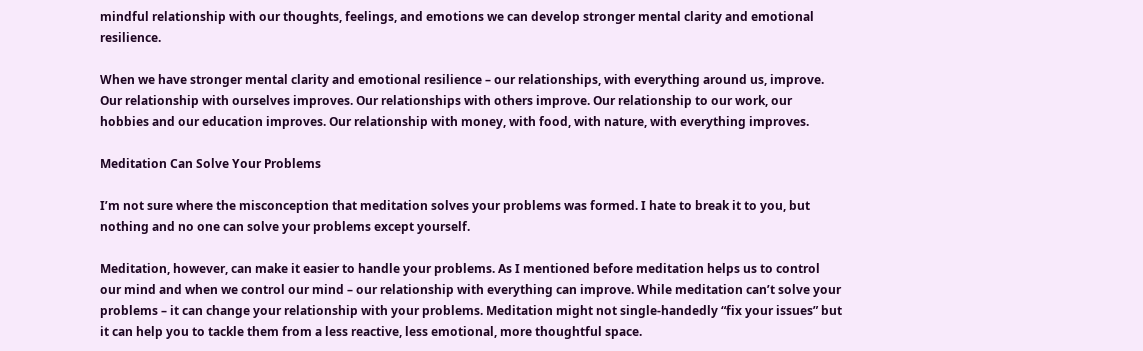mindful relationship with our thoughts, feelings, and emotions we can develop stronger mental clarity and emotional resilience.

When we have stronger mental clarity and emotional resilience – our relationships, with everything around us, improve. Our relationship with ourselves improves. Our relationships with others improve. Our relationship to our work, our hobbies and our education improves. Our relationship with money, with food, with nature, with everything improves.

Meditation Can Solve Your Problems

I’m not sure where the misconception that meditation solves your problems was formed. I hate to break it to you, but nothing and no one can solve your problems except yourself.

Meditation, however, can make it easier to handle your problems. As I mentioned before meditation helps us to control our mind and when we control our mind – our relationship with everything can improve. While meditation can’t solve your problems – it can change your relationship with your problems. Meditation might not single-handedly “fix your issues” but it can help you to tackle them from a less reactive, less emotional, more thoughtful space.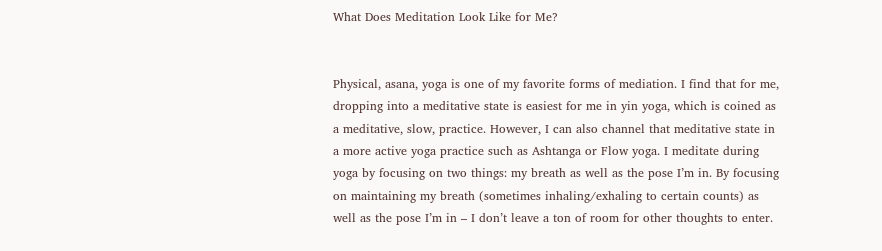What Does Meditation Look Like for Me?


Physical, asana, yoga is one of my favorite forms of mediation. I find that for me, dropping into a meditative state is easiest for me in yin yoga, which is coined as a meditative, slow, practice. However, I can also channel that meditative state in a more active yoga practice such as Ashtanga or Flow yoga. I meditate during yoga by focusing on two things: my breath as well as the pose I’m in. By focusing on maintaining my breath (sometimes inhaling/exhaling to certain counts) as well as the pose I’m in – I don’t leave a ton of room for other thoughts to enter.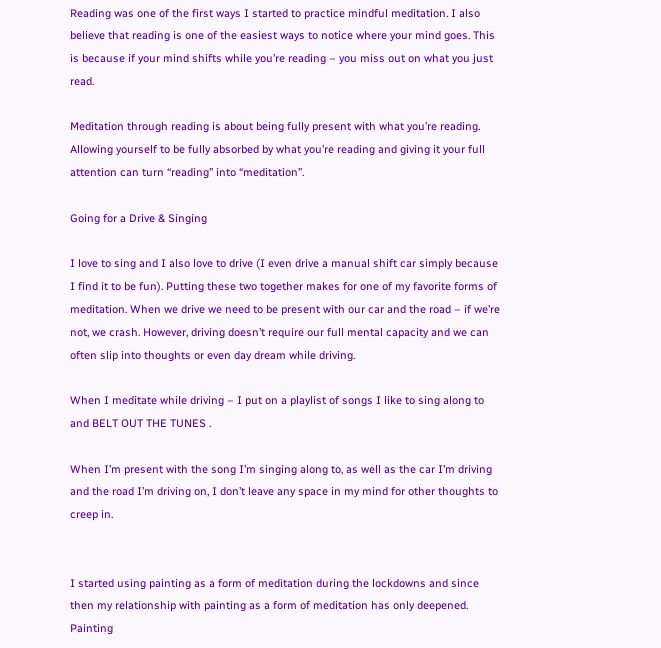Reading was one of the first ways I started to practice mindful meditation. I also believe that reading is one of the easiest ways to notice where your mind goes. This is because if your mind shifts while you’re reading – you miss out on what you just read.

Meditation through reading is about being fully present with what you’re reading. Allowing yourself to be fully absorbed by what you’re reading and giving it your full attention can turn “reading” into “meditation”.

Going for a Drive & Singing

I love to sing and I also love to drive (I even drive a manual shift car simply because I find it to be fun). Putting these two together makes for one of my favorite forms of meditation. When we drive we need to be present with our car and the road – if we’re not, we crash. However, driving doesn’t require our full mental capacity and we can often slip into thoughts or even day dream while driving.

When I meditate while driving – I put on a playlist of songs I like to sing along to and BELT OUT THE TUNES .

When I’m present with the song I’m singing along to, as well as the car I’m driving and the road I’m driving on, I don’t leave any space in my mind for other thoughts to creep in.


I started using painting as a form of meditation during the lockdowns and since then my relationship with painting as a form of meditation has only deepened. Painting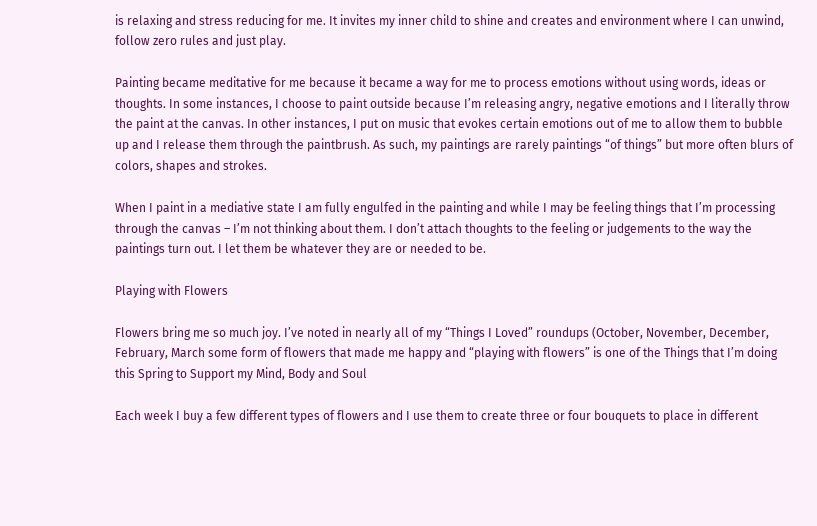is relaxing and stress reducing for me. It invites my inner child to shine and creates and environment where I can unwind, follow zero rules and just play.

Painting became meditative for me because it became a way for me to process emotions without using words, ideas or thoughts. In some instances, I choose to paint outside because I’m releasing angry, negative emotions and I literally throw the paint at the canvas. In other instances, I put on music that evokes certain emotions out of me to allow them to bubble up and I release them through the paintbrush. As such, my paintings are rarely paintings “of things” but more often blurs of colors, shapes and strokes.

When I paint in a mediative state I am fully engulfed in the painting and while I may be feeling things that I’m processing through the canvas – I’m not thinking about them. I don’t attach thoughts to the feeling or judgements to the way the paintings turn out. I let them be whatever they are or needed to be.

Playing with Flowers

Flowers bring me so much joy. I’ve noted in nearly all of my “Things I Loved” roundups (October, November, December, February, March some form of flowers that made me happy and “playing with flowers” is one of the Things that I’m doing this Spring to Support my Mind, Body and Soul

Each week I buy a few different types of flowers and I use them to create three or four bouquets to place in different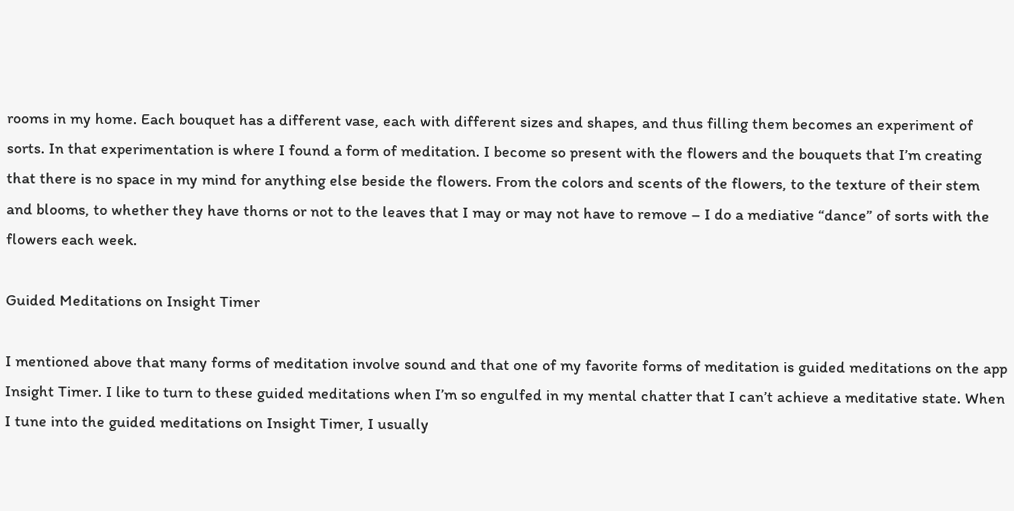rooms in my home. Each bouquet has a different vase, each with different sizes and shapes, and thus filling them becomes an experiment of sorts. In that experimentation is where I found a form of meditation. I become so present with the flowers and the bouquets that I’m creating that there is no space in my mind for anything else beside the flowers. From the colors and scents of the flowers, to the texture of their stem and blooms, to whether they have thorns or not to the leaves that I may or may not have to remove – I do a mediative “dance” of sorts with the flowers each week.

Guided Meditations on Insight Timer

I mentioned above that many forms of meditation involve sound and that one of my favorite forms of meditation is guided meditations on the app Insight Timer. I like to turn to these guided meditations when I’m so engulfed in my mental chatter that I can’t achieve a meditative state. When I tune into the guided meditations on Insight Timer, I usually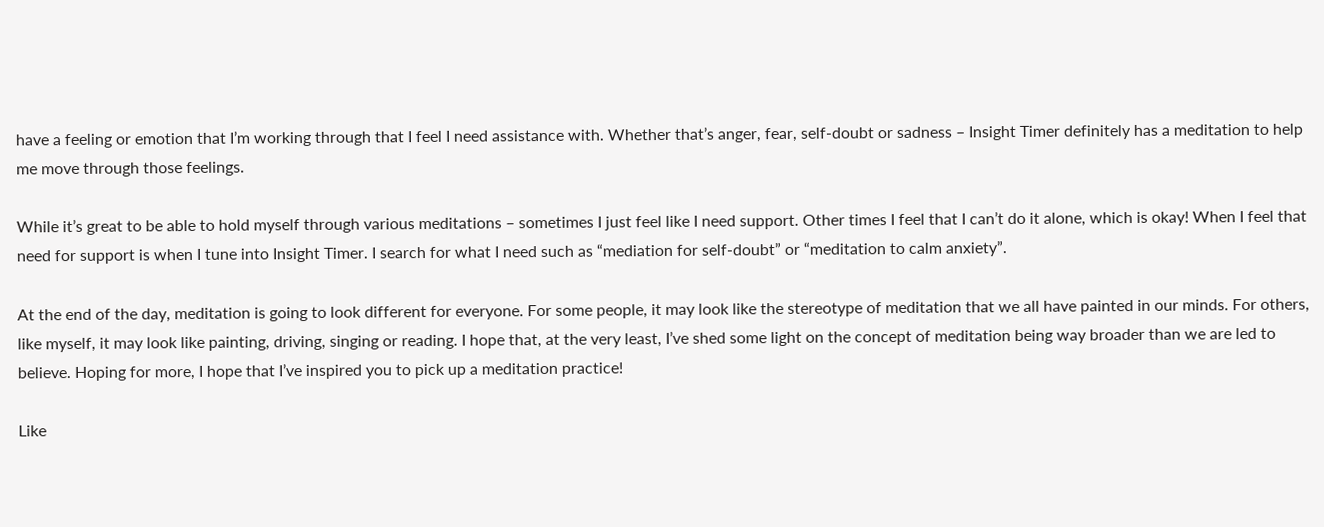have a feeling or emotion that I’m working through that I feel I need assistance with. Whether that’s anger, fear, self-doubt or sadness – Insight Timer definitely has a meditation to help me move through those feelings.

While it’s great to be able to hold myself through various meditations – sometimes I just feel like I need support. Other times I feel that I can’t do it alone, which is okay! When I feel that need for support is when I tune into Insight Timer. I search for what I need such as “mediation for self-doubt” or “meditation to calm anxiety”.

At the end of the day, meditation is going to look different for everyone. For some people, it may look like the stereotype of meditation that we all have painted in our minds. For others, like myself, it may look like painting, driving, singing or reading. I hope that, at the very least, I’ve shed some light on the concept of meditation being way broader than we are led to believe. Hoping for more, I hope that I’ve inspired you to pick up a meditation practice!

Like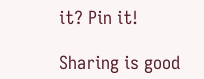it? Pin it!

Sharing is good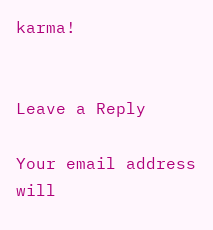karma!


Leave a Reply

Your email address will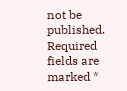not be published. Required fields are marked *